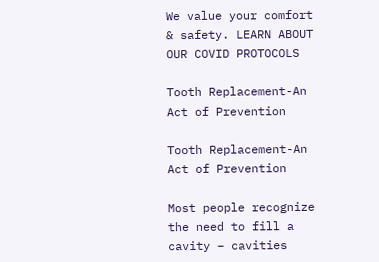We value your comfort & safety. LEARN ABOUT OUR COVID PROTOCOLS

Tooth Replacement-An Act of Prevention

Tooth Replacement-An Act of Prevention

Most people recognize the need to fill a cavity – cavities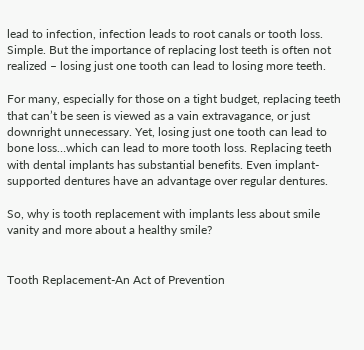lead to infection, infection leads to root canals or tooth loss. Simple. But the importance of replacing lost teeth is often not realized – losing just one tooth can lead to losing more teeth.

For many, especially for those on a tight budget, replacing teeth that can’t be seen is viewed as a vain extravagance, or just downright unnecessary. Yet, losing just one tooth can lead to bone loss…which can lead to more tooth loss. Replacing teeth with dental implants has substantial benefits. Even implant-supported dentures have an advantage over regular dentures.

So, why is tooth replacement with implants less about smile vanity and more about a healthy smile?


Tooth Replacement-An Act of Prevention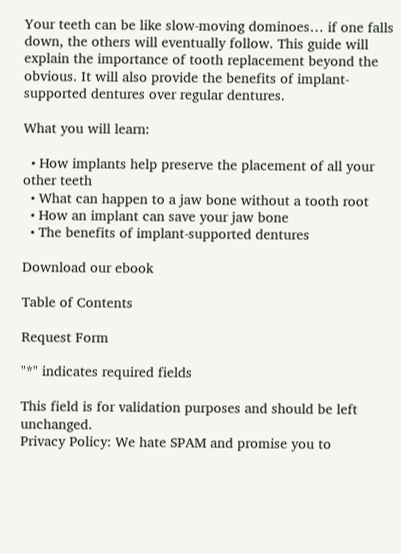Your teeth can be like slow-moving dominoes… if one falls down, the others will eventually follow. This guide will explain the importance of tooth replacement beyond the obvious. It will also provide the benefits of implant-supported dentures over regular dentures.

What you will learn:

  • How implants help preserve the placement of all your other teeth
  • What can happen to a jaw bone without a tooth root
  • How an implant can save your jaw bone
  • The benefits of implant-supported dentures

Download our ebook

Table of Contents

Request Form

"*" indicates required fields

This field is for validation purposes and should be left unchanged.
Privacy Policy: We hate SPAM and promise you to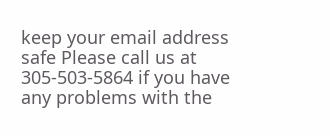keep your email address safe Please call us at 305-503-5864 if you have any problems with the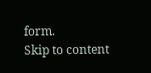form.
Skip to content